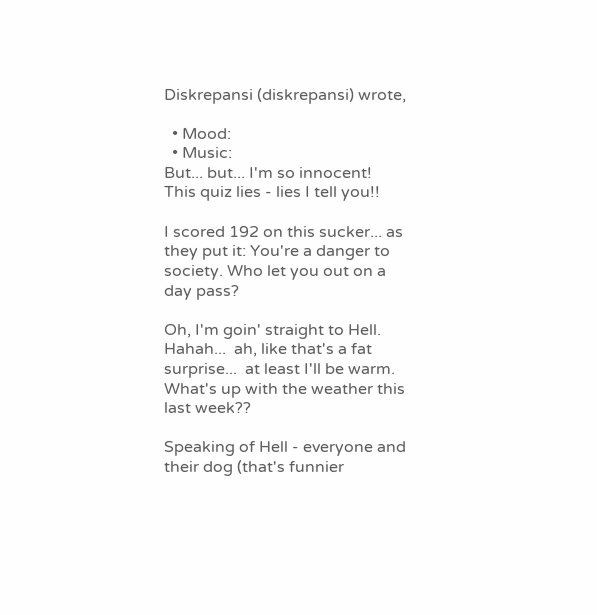Diskrepansi (diskrepansi) wrote,

  • Mood:
  • Music:
But... but... I'm so innocent! This quiz lies - lies I tell you!!

I scored 192 on this sucker... as they put it: You're a danger to society. Who let you out on a day pass?

Oh, I'm goin' straight to Hell. Hahah...  ah, like that's a fat surprise...  at least I'll be warm. What's up with the weather this last week??

Speaking of Hell - everyone and their dog (that's funnier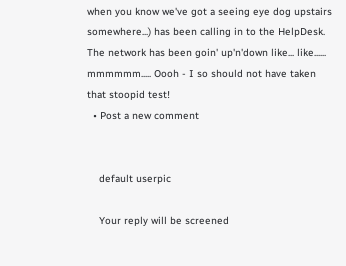when you know we've got a seeing eye dog upstairs somewhere...) has been calling in to the HelpDesk. The network has been goin' up'n'down like... like...... mmmmmm..... Oooh - I so should not have taken that stoopid test!
  • Post a new comment


    default userpic

    Your reply will be screened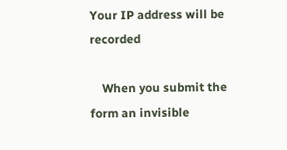Your IP address will be recorded

    When you submit the form an invisible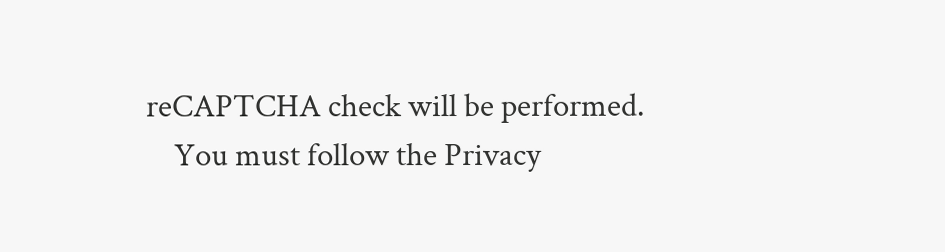reCAPTCHA check will be performed.
    You must follow the Privacy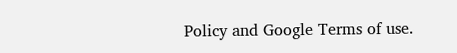Policy and Google Terms of use.